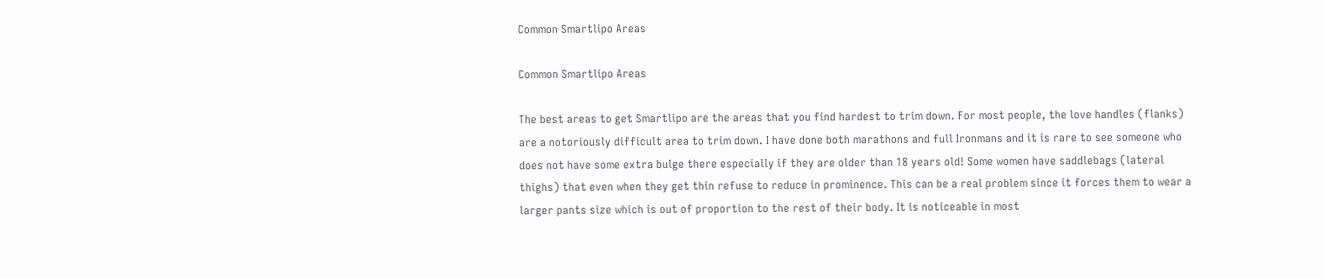Common Smartlipo Areas

Common Smartlipo Areas

The best areas to get Smartlipo are the areas that you find hardest to trim down. For most people, the love handles (flanks) are a notoriously difficult area to trim down. I have done both marathons and full Ironmans and it is rare to see someone who does not have some extra bulge there especially if they are older than 18 years old! Some women have saddlebags (lateral thighs) that even when they get thin refuse to reduce in prominence. This can be a real problem since it forces them to wear a larger pants size which is out of proportion to the rest of their body. It is noticeable in most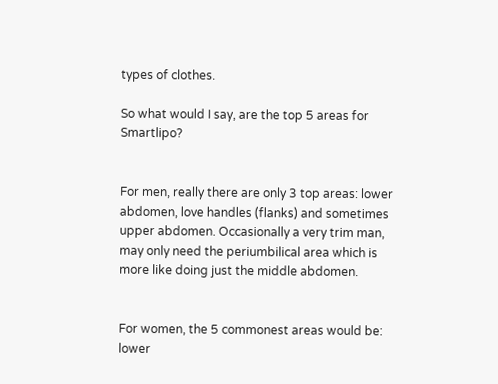types of clothes.

So what would I say, are the top 5 areas for Smartlipo?


For men, really there are only 3 top areas: lower abdomen, love handles (flanks) and sometimes upper abdomen. Occasionally a very trim man, may only need the periumbilical area which is more like doing just the middle abdomen.


For women, the 5 commonest areas would be: lower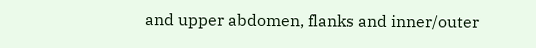and upper abdomen, flanks and inner/outer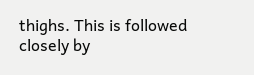thighs. This is followed closely by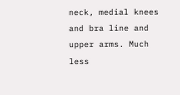neck, medial knees and bra line and upper arms. Much less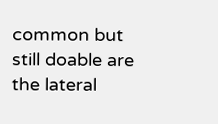common but still doable are the lateral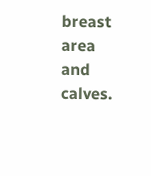breast area and calves.